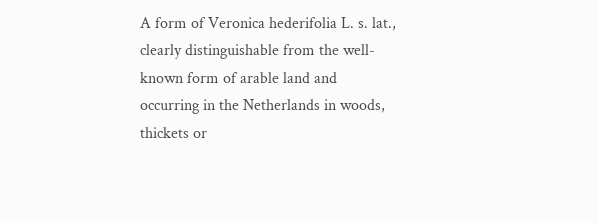A form of Veronica hederifolia L. s. lat., clearly distinguishable from the well-known form of arable land and occurring in the Netherlands in woods, thickets or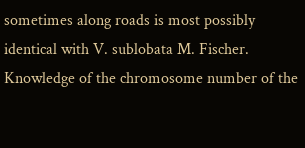sometimes along roads is most possibly identical with V. sublobata M. Fischer. Knowledge of the chromosome number of the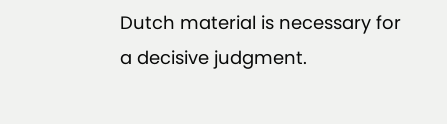Dutch material is necessary for a decisive judgment.